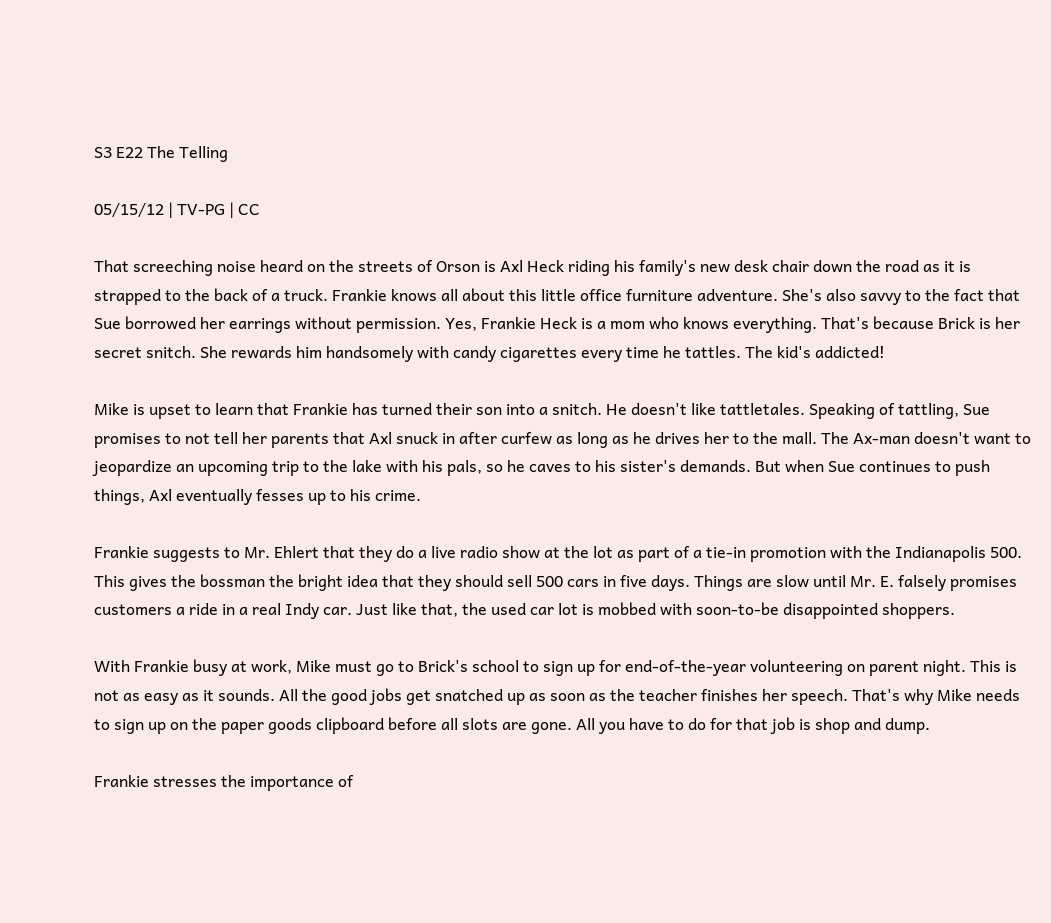S3 E22 The Telling

05/15/12 | TV-PG | CC

That screeching noise heard on the streets of Orson is Axl Heck riding his family's new desk chair down the road as it is strapped to the back of a truck. Frankie knows all about this little office furniture adventure. She's also savvy to the fact that Sue borrowed her earrings without permission. Yes, Frankie Heck is a mom who knows everything. That's because Brick is her secret snitch. She rewards him handsomely with candy cigarettes every time he tattles. The kid's addicted!

Mike is upset to learn that Frankie has turned their son into a snitch. He doesn't like tattletales. Speaking of tattling, Sue promises to not tell her parents that Axl snuck in after curfew as long as he drives her to the mall. The Ax-man doesn't want to jeopardize an upcoming trip to the lake with his pals, so he caves to his sister's demands. But when Sue continues to push things, Axl eventually fesses up to his crime.

Frankie suggests to Mr. Ehlert that they do a live radio show at the lot as part of a tie-in promotion with the Indianapolis 500. This gives the bossman the bright idea that they should sell 500 cars in five days. Things are slow until Mr. E. falsely promises customers a ride in a real Indy car. Just like that, the used car lot is mobbed with soon-to-be disappointed shoppers.

With Frankie busy at work, Mike must go to Brick's school to sign up for end-of-the-year volunteering on parent night. This is not as easy as it sounds. All the good jobs get snatched up as soon as the teacher finishes her speech. That's why Mike needs to sign up on the paper goods clipboard before all slots are gone. All you have to do for that job is shop and dump.

Frankie stresses the importance of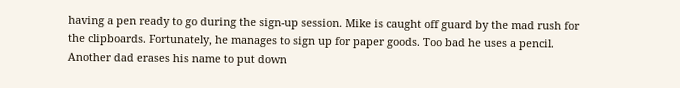having a pen ready to go during the sign-up session. Mike is caught off guard by the mad rush for the clipboards. Fortunately, he manages to sign up for paper goods. Too bad he uses a pencil. Another dad erases his name to put down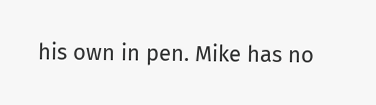his own in pen. Mike has no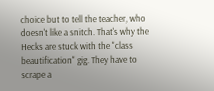choice but to tell the teacher, who doesn't like a snitch. That's why the Hecks are stuck with the "class beautification" gig. They have to scrape a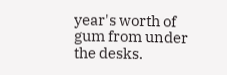year's worth of gum from under the desks.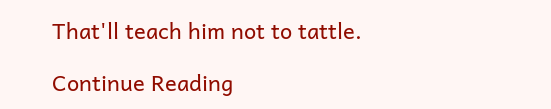That'll teach him not to tattle.

Continue Reading